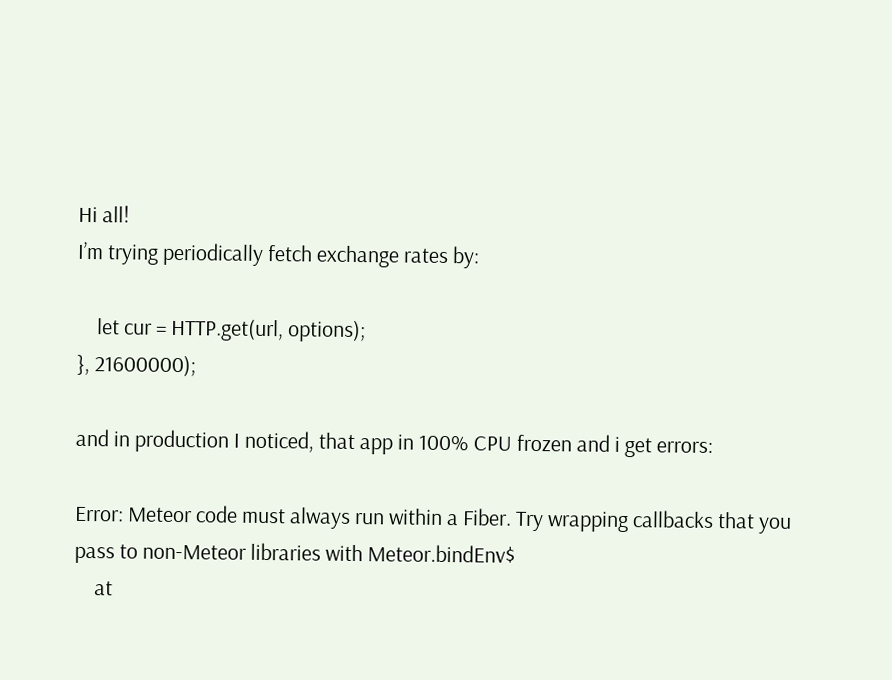Hi all!
I’m trying periodically fetch exchange rates by:

    let cur = HTTP.get(url, options);
}, 21600000);

and in production I noticed, that app in 100% CPU frozen and i get errors:

Error: Meteor code must always run within a Fiber. Try wrapping callbacks that you pass to non-Meteor libraries with Meteor.bindEnv$
    at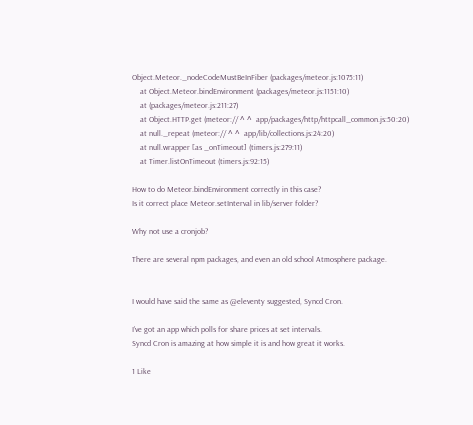Object.Meteor._nodeCodeMustBeInFiber (packages/meteor.js:1075:11)
    at Object.Meteor.bindEnvironment (packages/meteor.js:1151:10)
    at (packages/meteor.js:211:27)
    at Object.HTTP.get (meteor:// ^ ^  app/packages/http/httpcall_common.js:50:20)
    at null._repeat (meteor:// ^ ^  app/lib/collections.js:24:20)
    at null.wrapper [as _onTimeout] (timers.js:279:11)
    at Timer.listOnTimeout (timers.js:92:15)

How to do Meteor.bindEnvironment correctly in this case?
Is it correct place Meteor.setInterval in lib/server folder?

Why not use a cronjob?

There are several npm packages, and even an old school Atmosphere package.


I would have said the same as @eleventy suggested, Syncd Cron.

I’ve got an app which polls for share prices at set intervals.
Syncd Cron is amazing at how simple it is and how great it works.

1 Like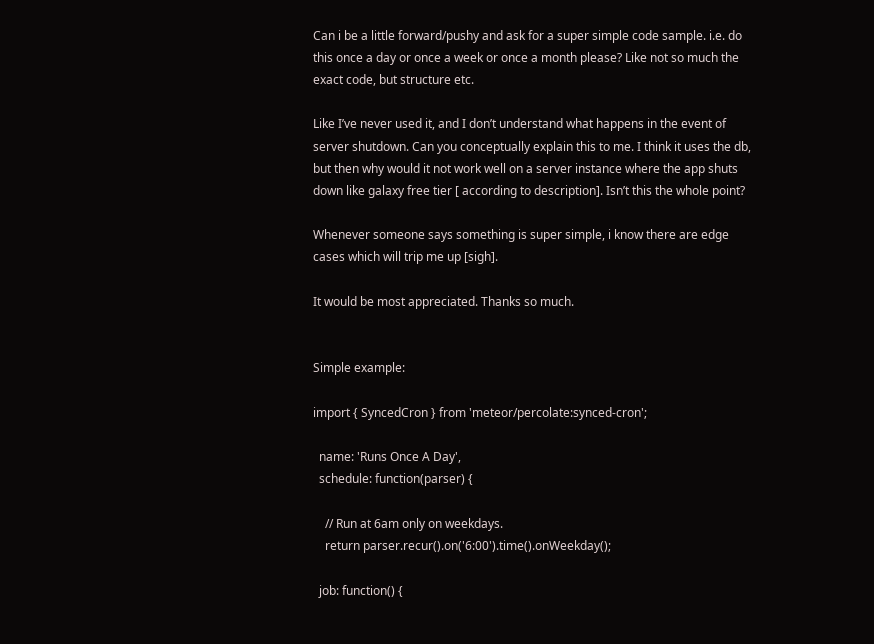Can i be a little forward/pushy and ask for a super simple code sample. i.e. do this once a day or once a week or once a month please? Like not so much the exact code, but structure etc.

Like I’ve never used it, and I don’t understand what happens in the event of server shutdown. Can you conceptually explain this to me. I think it uses the db, but then why would it not work well on a server instance where the app shuts down like galaxy free tier [ according to description]. Isn’t this the whole point?

Whenever someone says something is super simple, i know there are edge cases which will trip me up [sigh].

It would be most appreciated. Thanks so much.


Simple example:

import { SyncedCron } from 'meteor/percolate:synced-cron';

  name: 'Runs Once A Day',
  schedule: function(parser) {

    // Run at 6am only on weekdays.
    return parser.recur().on('6:00').time().onWeekday();

  job: function() {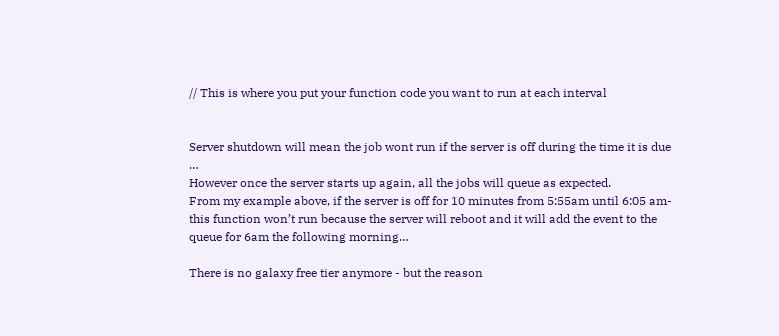// This is where you put your function code you want to run at each interval


Server shutdown will mean the job wont run if the server is off during the time it is due …
However once the server starts up again, all the jobs will queue as expected.
From my example above, if the server is off for 10 minutes from 5:55am until 6:05 am- this function won’t run because the server will reboot and it will add the event to the queue for 6am the following morning…

There is no galaxy free tier anymore - but the reason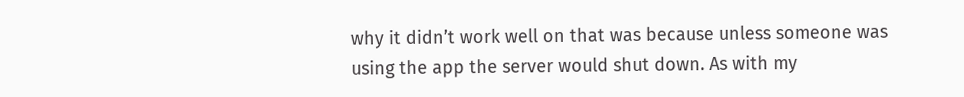why it didn’t work well on that was because unless someone was using the app the server would shut down. As with my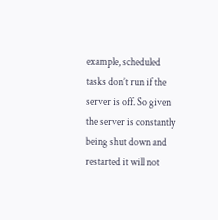example, scheduled tasks don’t run if the server is off. So given the server is constantly being shut down and restarted it will not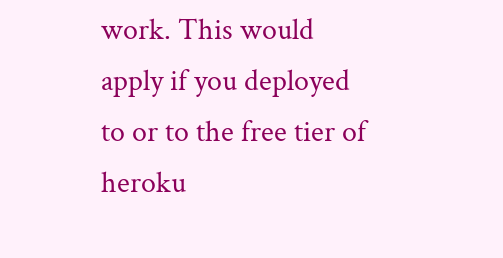work. This would apply if you deployed to or to the free tier of heroku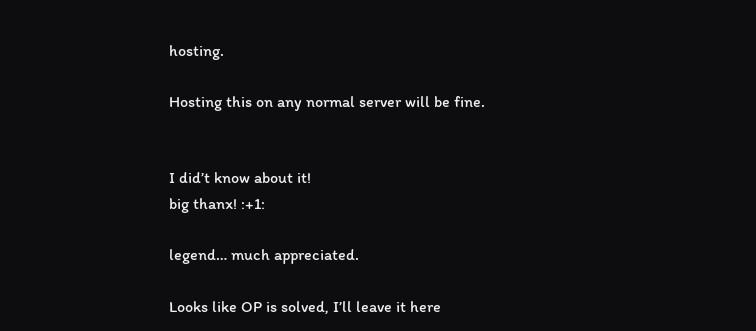hosting.

Hosting this on any normal server will be fine.


I did’t know about it!
big thanx! :+1:

legend… much appreciated.

Looks like OP is solved, I’ll leave it here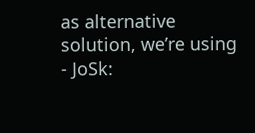as alternative solution, we’re using - JoSk: